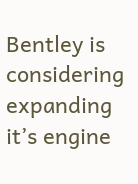Bentley is considering expanding it’s engine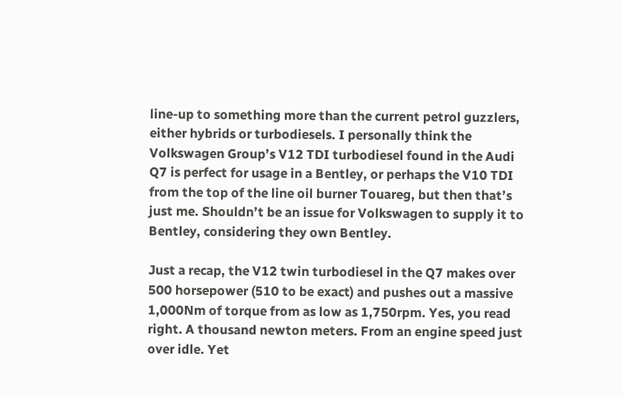line-up to something more than the current petrol guzzlers, either hybrids or turbodiesels. I personally think the Volkswagen Group’s V12 TDI turbodiesel found in the Audi Q7 is perfect for usage in a Bentley, or perhaps the V10 TDI from the top of the line oil burner Touareg, but then that’s just me. Shouldn’t be an issue for Volkswagen to supply it to Bentley, considering they own Bentley.

Just a recap, the V12 twin turbodiesel in the Q7 makes over 500 horsepower (510 to be exact) and pushes out a massive 1,000Nm of torque from as low as 1,750rpm. Yes, you read right. A thousand newton meters. From an engine speed just over idle. Yet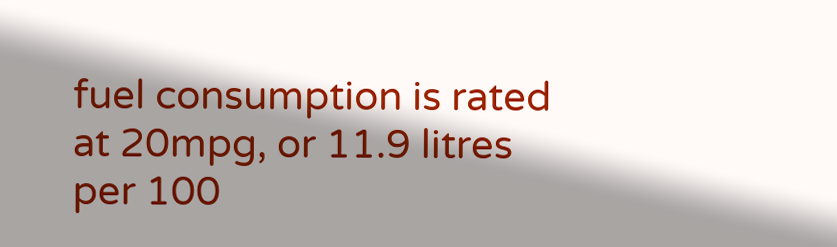fuel consumption is rated at 20mpg, or 11.9 litres per 100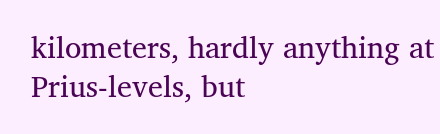kilometers, hardly anything at Prius-levels, but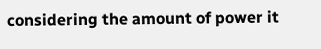considering the amount of power it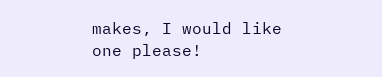makes, I would like one please!